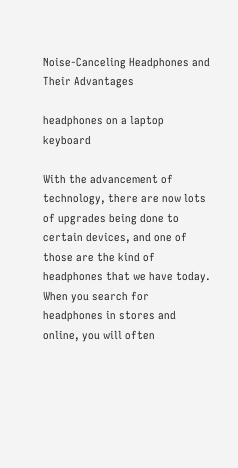Noise-Canceling Headphones and Their Advantages

headphones on a laptop keyboard

With the advancement of technology, there are now lots of upgrades being done to certain devices, and one of those are the kind of headphones that we have today. When you search for headphones in stores and online, you will often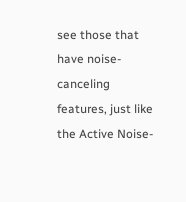see those that have noise-canceling features, just like the Active Noise-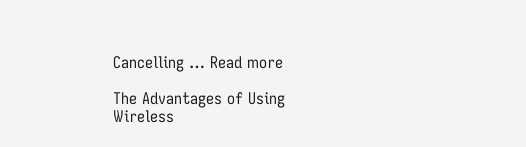Cancelling … Read more

The Advantages of Using Wireless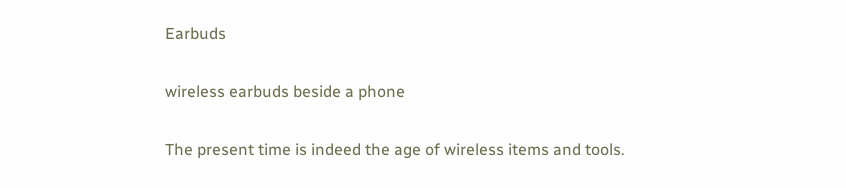Earbuds

wireless earbuds beside a phone

The present time is indeed the age of wireless items and tools.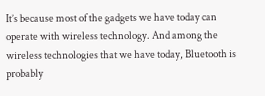It’s because most of the gadgets we have today can operate with wireless technology. And among the wireless technologies that we have today, Bluetooth is probably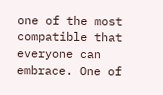one of the most compatible that everyone can embrace. One of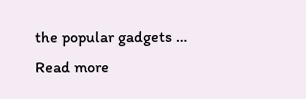the popular gadgets … Read more